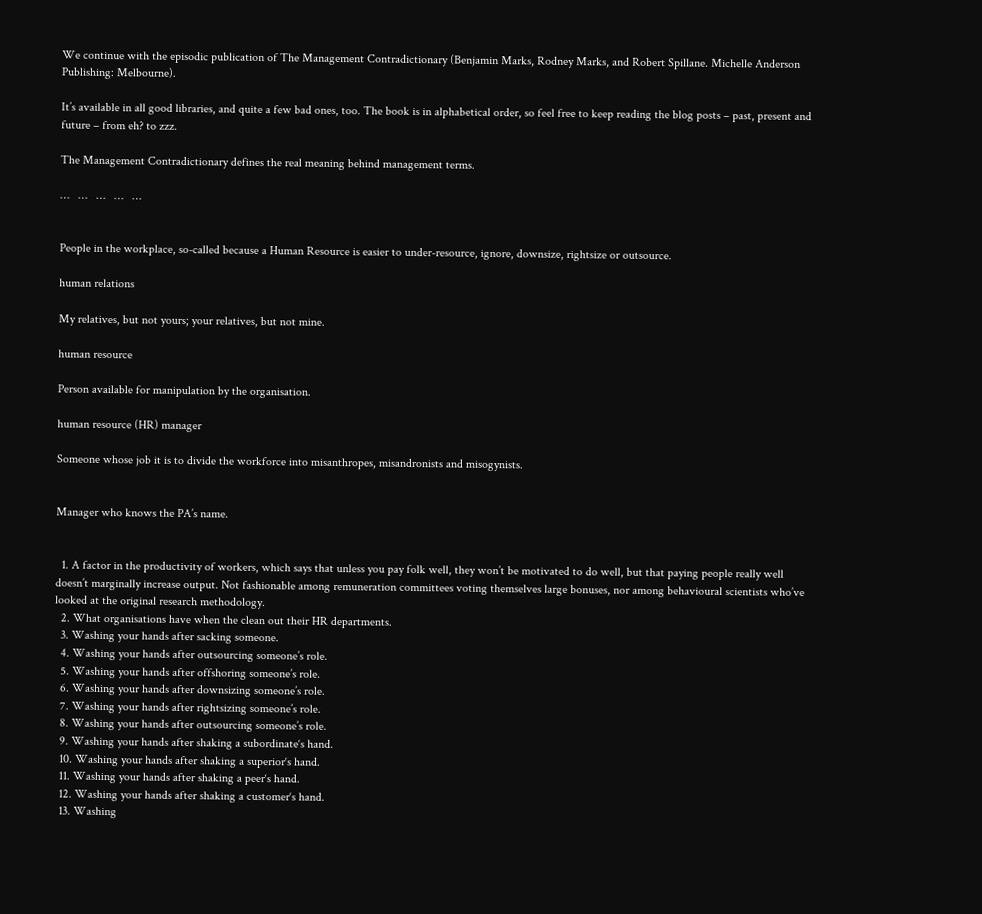We continue with the episodic publication of The Management Contradictionary (Benjamin Marks, Rodney Marks, and Robert Spillane. Michelle Anderson Publishing: Melbourne).

It’s available in all good libraries, and quite a few bad ones, too. The book is in alphabetical order, so feel free to keep reading the blog posts – past, present and future – from eh? to zzz.

The Management Contradictionary defines the real meaning behind management terms.

…   …   …   …   …


People in the workplace, so-called because a Human Resource is easier to under-resource, ignore, downsize, rightsize or outsource.

human relations

My relatives, but not yours; your relatives, but not mine.

human resource

Person available for manipulation by the organisation.

human resource (HR) manager

Someone whose job it is to divide the workforce into misanthropes, misandronists and misogynists.


Manager who knows the PA’s name.


  1. A factor in the productivity of workers, which says that unless you pay folk well, they won’t be motivated to do well, but that paying people really well doesn’t marginally increase output. Not fashionable among remuneration committees voting themselves large bonuses, nor among behavioural scientists who’ve looked at the original research methodology.
  2. What organisations have when the clean out their HR departments.
  3. Washing your hands after sacking someone.
  4. Washing your hands after outsourcing someone’s role.
  5. Washing your hands after offshoring someone’s role.
  6. Washing your hands after downsizing someone’s role.
  7. Washing your hands after rightsizing someone’s role.
  8. Washing your hands after outsourcing someone’s role.
  9. Washing your hands after shaking a subordinate‘s hand.
  10. Washing your hands after shaking a superior‘s hand.
  11. Washing your hands after shaking a peer‘s hand.
  12. Washing your hands after shaking a customer‘s hand.
  13. Washing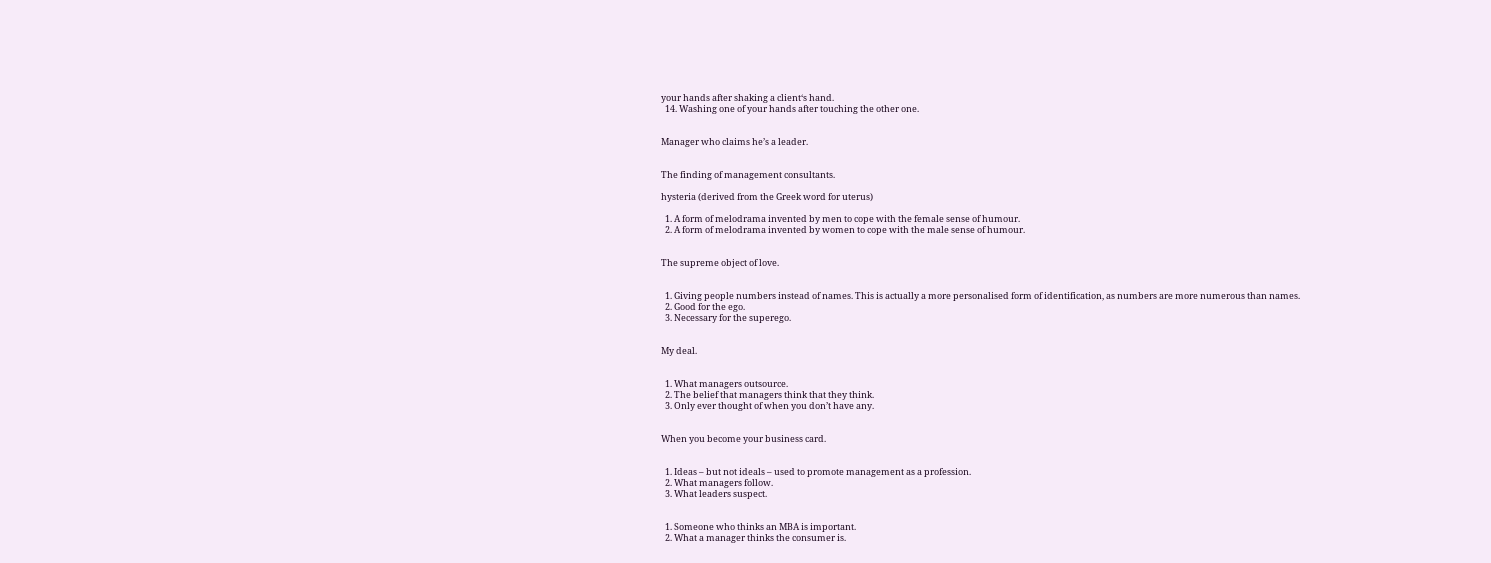your hands after shaking a client‘s hand.
  14. Washing one of your hands after touching the other one.


Manager who claims he’s a leader.


The finding of management consultants.

hysteria (derived from the Greek word for uterus)

  1. A form of melodrama invented by men to cope with the female sense of humour.
  2. A form of melodrama invented by women to cope with the male sense of humour.


The supreme object of love.


  1. Giving people numbers instead of names. This is actually a more personalised form of identification, as numbers are more numerous than names.
  2. Good for the ego.
  3. Necessary for the superego.


My deal.


  1. What managers outsource.
  2. The belief that managers think that they think.
  3. Only ever thought of when you don’t have any.


When you become your business card.


  1. Ideas – but not ideals – used to promote management as a profession.
  2. What managers follow.
  3. What leaders suspect.


  1. Someone who thinks an MBA is important.
  2. What a manager thinks the consumer is.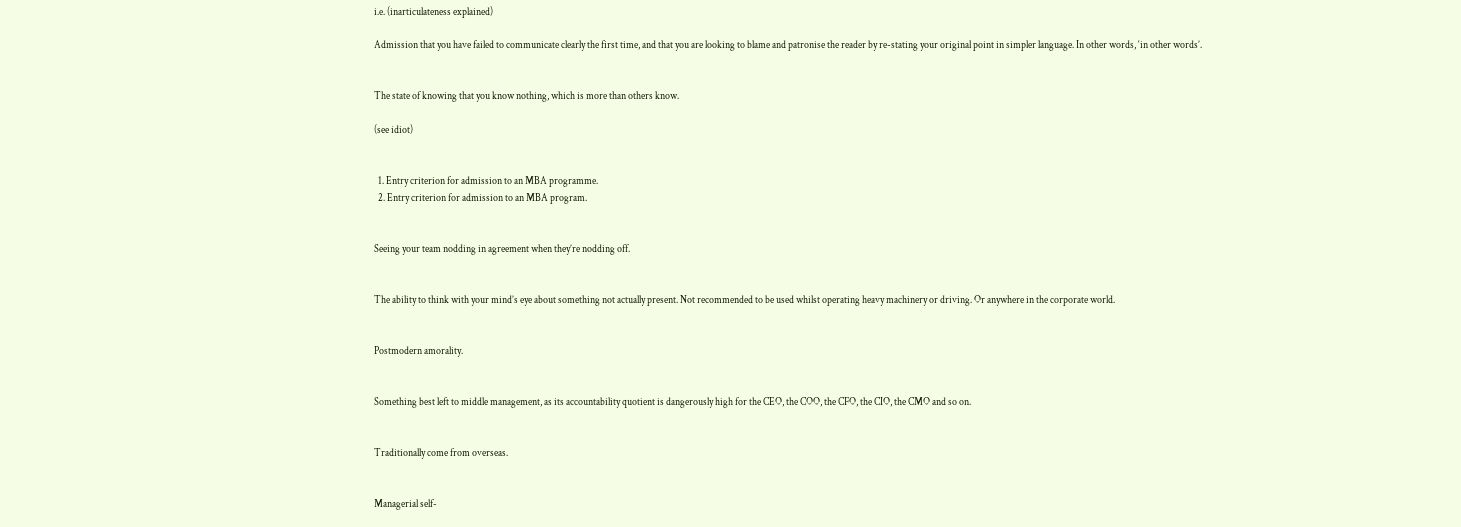i.e. (inarticulateness explained)

Admission that you have failed to communicate clearly the first time, and that you are looking to blame and patronise the reader by re-stating your original point in simpler language. In other words, ‘in other words’.


The state of knowing that you know nothing, which is more than others know.

(see idiot)


  1. Entry criterion for admission to an MBA programme.
  2. Entry criterion for admission to an MBA program.


Seeing your team nodding in agreement when they’re nodding off.


The ability to think with your mind’s eye about something not actually present. Not recommended to be used whilst operating heavy machinery or driving. Or anywhere in the corporate world.


Postmodern amorality.


Something best left to middle management, as its accountability quotient is dangerously high for the CEO, the COO, the CFO, the CIO, the CMO and so on.


Traditionally come from overseas.


Managerial self-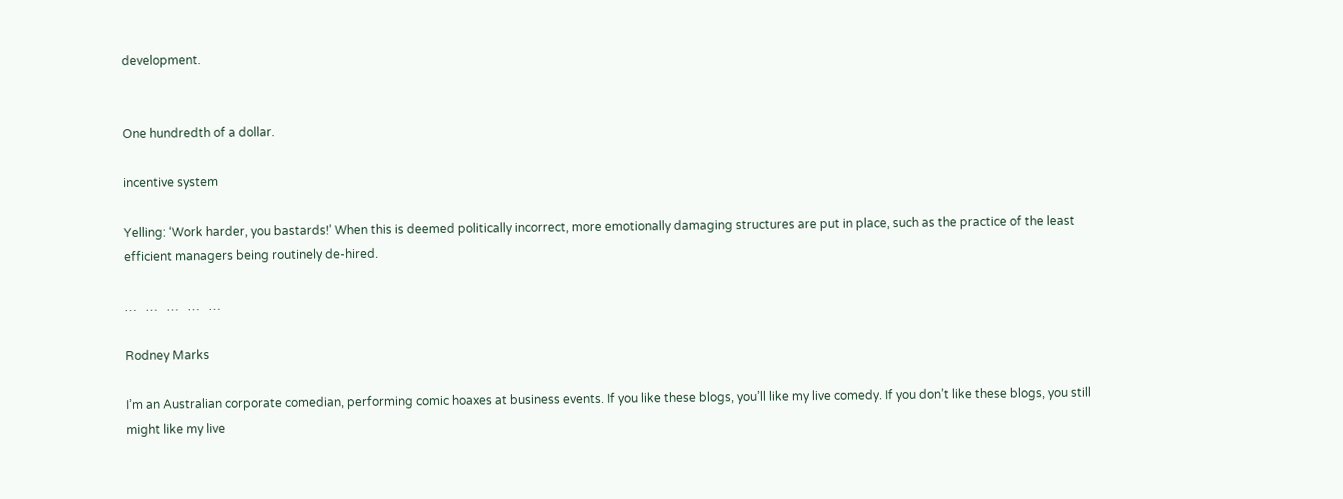development.


One hundredth of a dollar.

incentive system

Yelling: ‘Work harder, you bastards!’ When this is deemed politically incorrect, more emotionally damaging structures are put in place, such as the practice of the least efficient managers being routinely de-hired.

…   …   …   …   …

Rodney Marks

I’m an Australian corporate comedian, performing comic hoaxes at business events. If you like these blogs, you’ll like my live comedy. If you don’t like these blogs, you still might like my live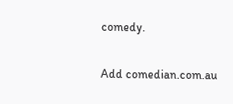comedy.

Add comedian.com.au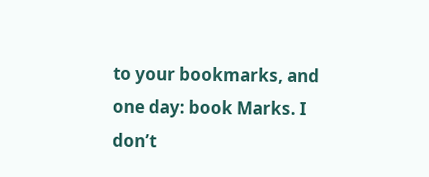to your bookmarks, and one day: book Marks. I don’t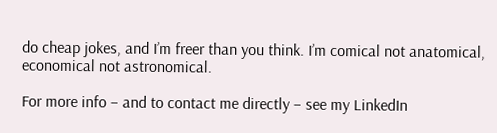do cheap jokes, and I’m freer than you think. I’m comical not anatomical, economical not astronomical.

For more info – and to contact me directly – see my LinkedIn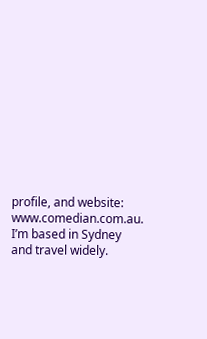profile, and website: www.comedian.com.au. I’m based in Sydney and travel widely.